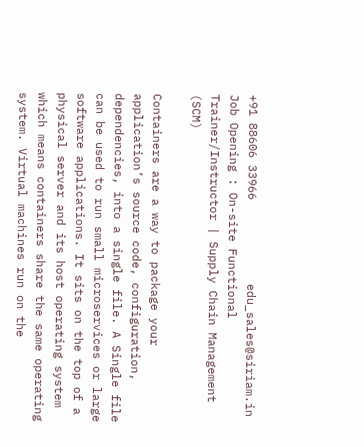+91 88606 33966            edu_sales@siriam.in                   Job Opening : On-site Functional Trainer/Instructor | Supply Chain Management (SCM)

Containers are a way to package your application’s source code, configuration, dependencies, into a single file. A Single file can be used to run small microservices or large software applications. It sits on the top of a physical server and its host operating system which means containers share the same operating system. Virtual machines run on the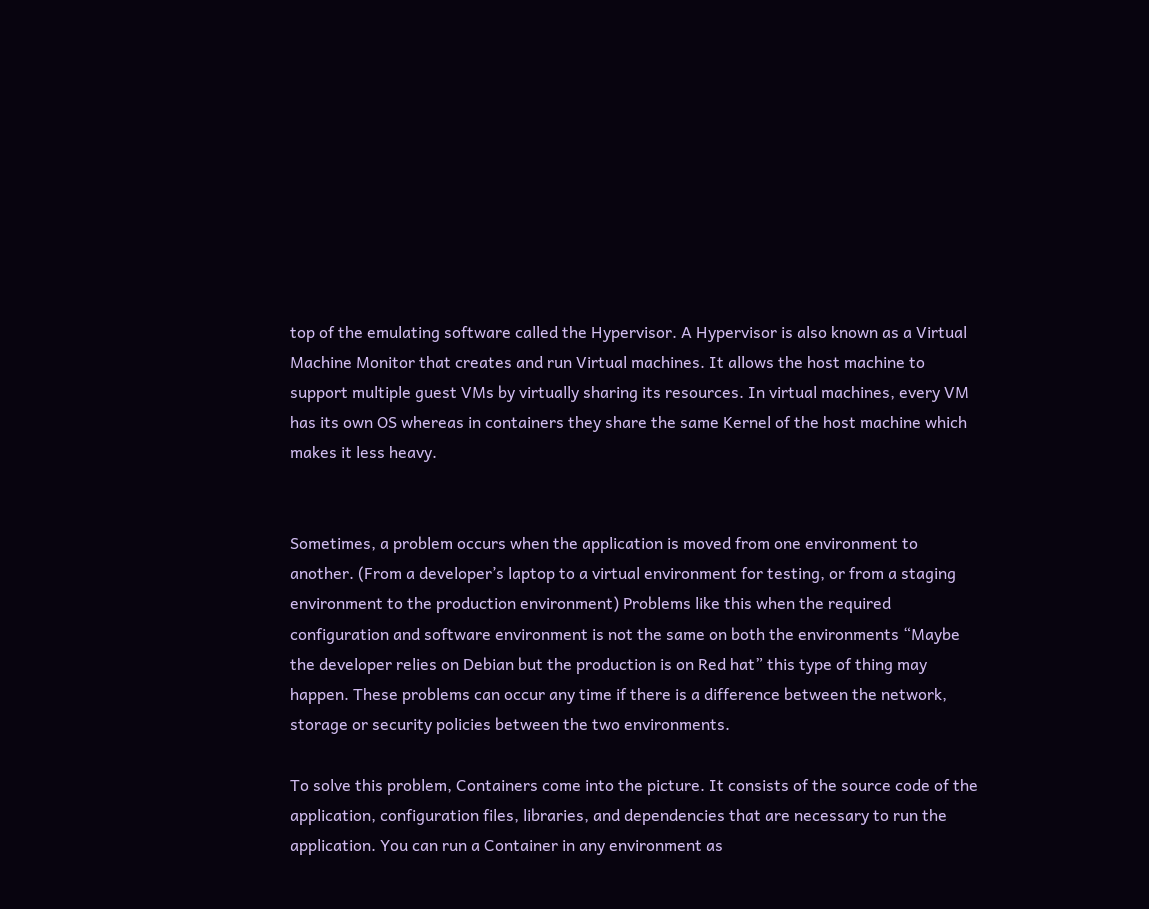top of the emulating software called the Hypervisor. A Hypervisor is also known as a Virtual Machine Monitor that creates and run Virtual machines. It allows the host machine to support multiple guest VMs by virtually sharing its resources. In virtual machines, every VM has its own OS whereas in containers they share the same Kernel of the host machine which makes it less heavy.


Sometimes, a problem occurs when the application is moved from one environment to another. (From a developer’s laptop to a virtual environment for testing, or from a staging environment to the production environment) Problems like this when the required configuration and software environment is not the same on both the environments “Maybe the developer relies on Debian but the production is on Red hat” this type of thing may happen. These problems can occur any time if there is a difference between the network, storage or security policies between the two environments.

To solve this problem, Containers come into the picture. It consists of the source code of the application, configuration files, libraries, and dependencies that are necessary to run the application. You can run a Container in any environment as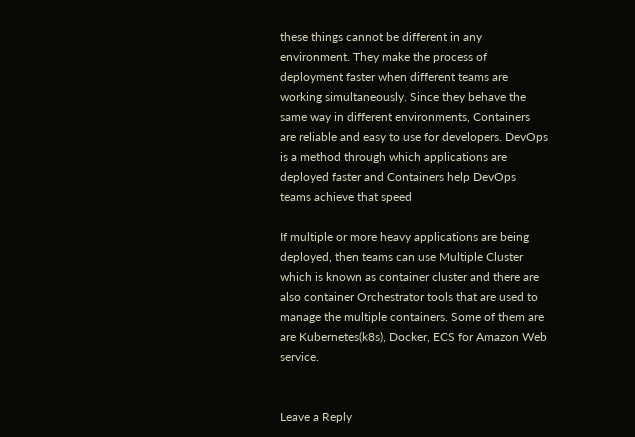these things cannot be different in any environment. They make the process of deployment faster when different teams are working simultaneously. Since they behave the same way in different environments, Containers are reliable and easy to use for developers. DevOps is a method through which applications are deployed faster and Containers help DevOps teams achieve that speed

If multiple or more heavy applications are being deployed, then teams can use Multiple Cluster which is known as container cluster and there are also container Orchestrator tools that are used to manage the multiple containers. Some of them are are Kubernetes(k8s), Docker, ECS for Amazon Web service.


Leave a Reply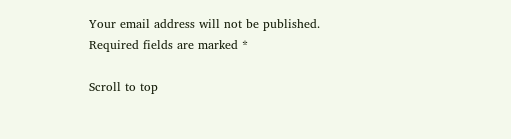Your email address will not be published. Required fields are marked *

Scroll to top